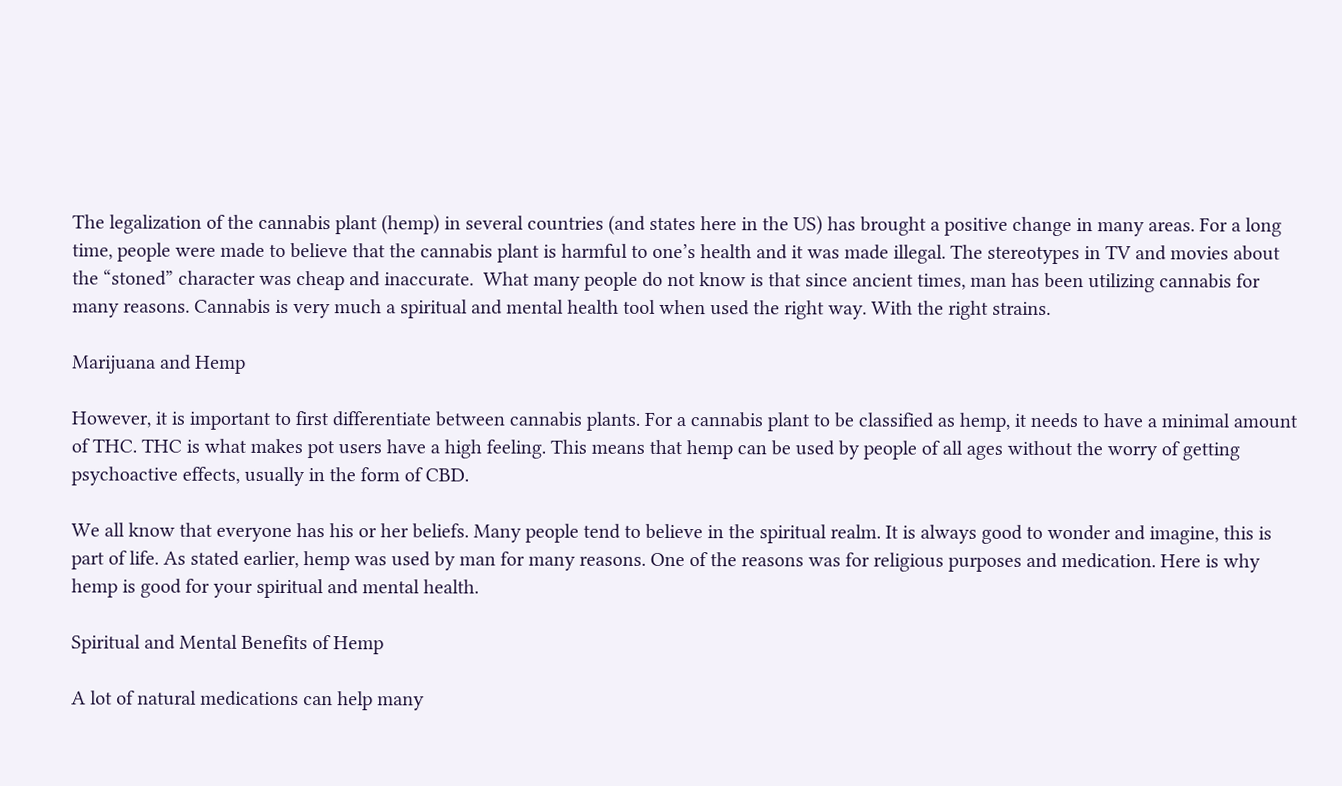The legalization of the cannabis plant (hemp) in several countries (and states here in the US) has brought a positive change in many areas. For a long time, people were made to believe that the cannabis plant is harmful to one’s health and it was made illegal. The stereotypes in TV and movies about the “stoned” character was cheap and inaccurate.  What many people do not know is that since ancient times, man has been utilizing cannabis for many reasons. Cannabis is very much a spiritual and mental health tool when used the right way. With the right strains.

Marijuana and Hemp

However, it is important to first differentiate between cannabis plants. For a cannabis plant to be classified as hemp, it needs to have a minimal amount of THC. THC is what makes pot users have a high feeling. This means that hemp can be used by people of all ages without the worry of getting psychoactive effects, usually in the form of CBD.

We all know that everyone has his or her beliefs. Many people tend to believe in the spiritual realm. It is always good to wonder and imagine, this is part of life. As stated earlier, hemp was used by man for many reasons. One of the reasons was for religious purposes and medication. Here is why hemp is good for your spiritual and mental health.

Spiritual and Mental Benefits of Hemp

A lot of natural medications can help many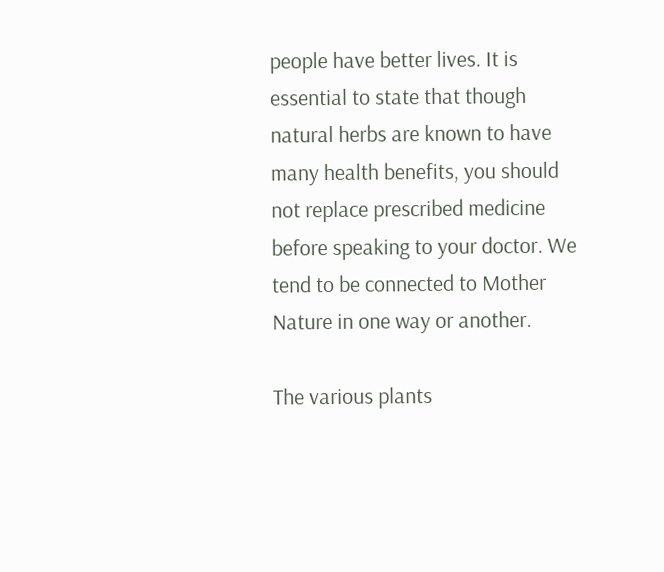people have better lives. It is essential to state that though natural herbs are known to have many health benefits, you should not replace prescribed medicine before speaking to your doctor. We tend to be connected to Mother Nature in one way or another.

The various plants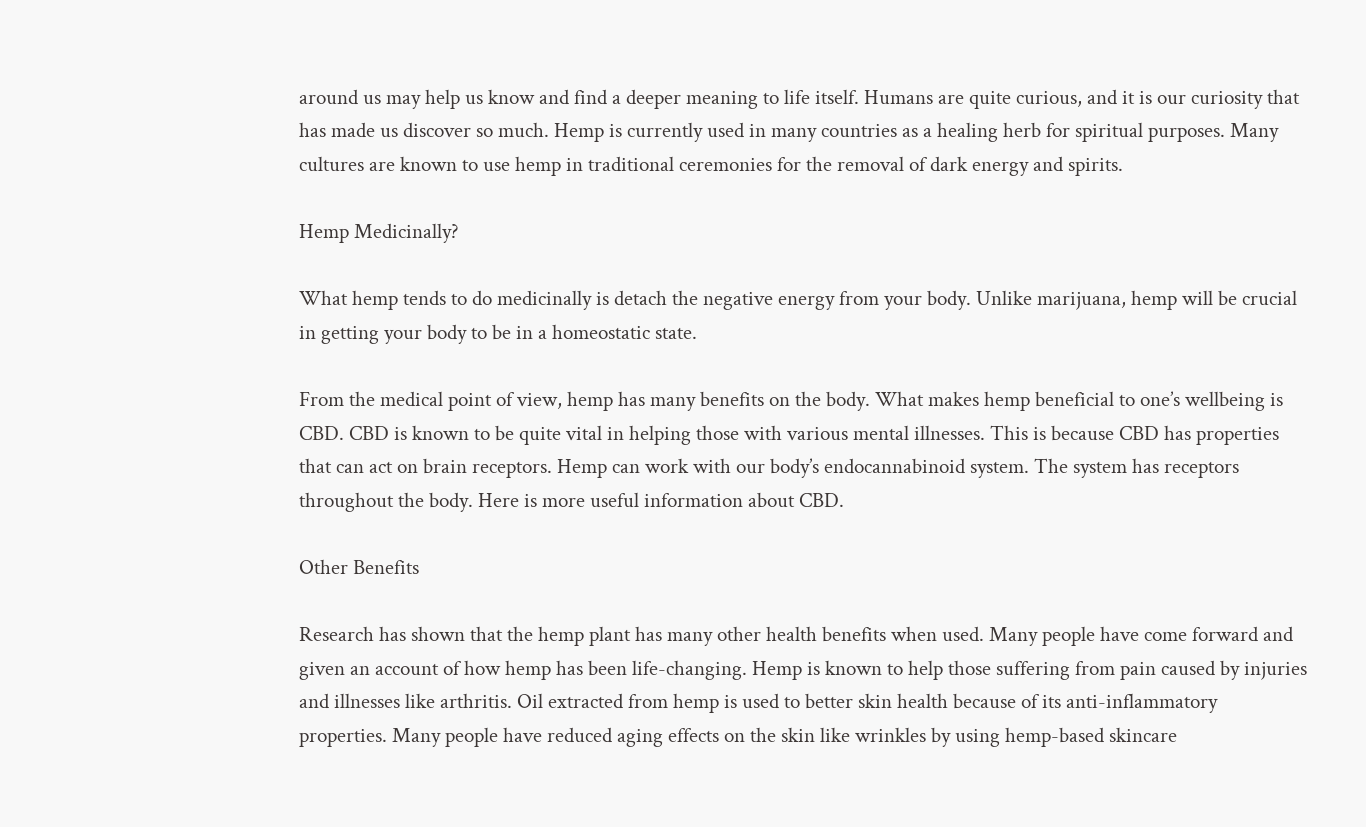around us may help us know and find a deeper meaning to life itself. Humans are quite curious, and it is our curiosity that has made us discover so much. Hemp is currently used in many countries as a healing herb for spiritual purposes. Many cultures are known to use hemp in traditional ceremonies for the removal of dark energy and spirits.

Hemp Medicinally?

What hemp tends to do medicinally is detach the negative energy from your body. Unlike marijuana, hemp will be crucial in getting your body to be in a homeostatic state.

From the medical point of view, hemp has many benefits on the body. What makes hemp beneficial to one’s wellbeing is CBD. CBD is known to be quite vital in helping those with various mental illnesses. This is because CBD has properties that can act on brain receptors. Hemp can work with our body’s endocannabinoid system. The system has receptors throughout the body. Here is more useful information about CBD.

Other Benefits

Research has shown that the hemp plant has many other health benefits when used. Many people have come forward and given an account of how hemp has been life-changing. Hemp is known to help those suffering from pain caused by injuries and illnesses like arthritis. Oil extracted from hemp is used to better skin health because of its anti-inflammatory properties. Many people have reduced aging effects on the skin like wrinkles by using hemp-based skincare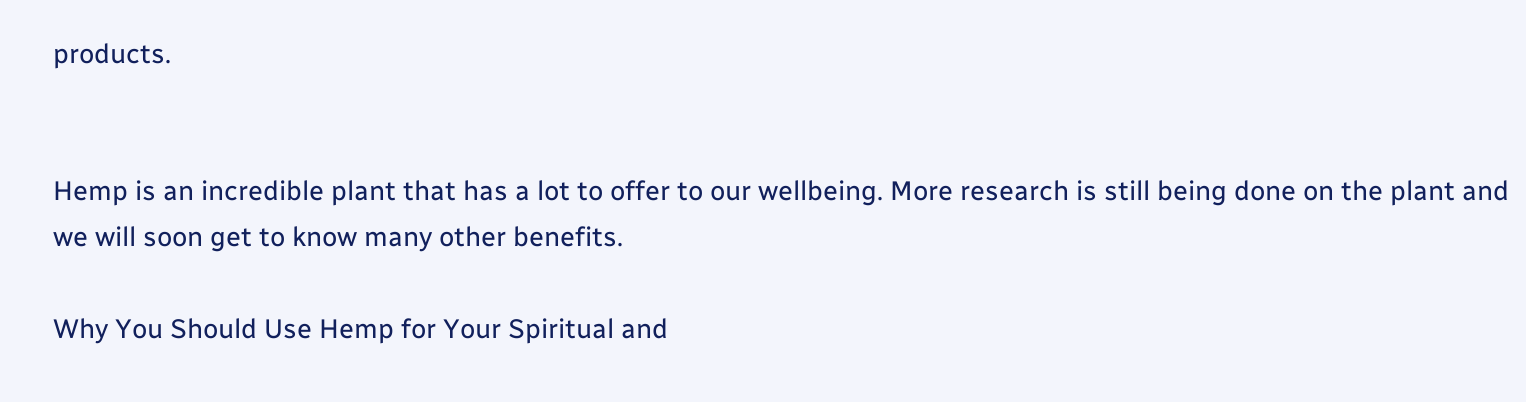products.


Hemp is an incredible plant that has a lot to offer to our wellbeing. More research is still being done on the plant and we will soon get to know many other benefits.

Why You Should Use Hemp for Your Spiritual and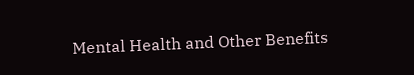Mental Health and Other Benefits